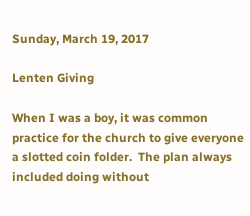Sunday, March 19, 2017

Lenten Giving

When I was a boy, it was common practice for the church to give everyone a slotted coin folder.  The plan always included doing without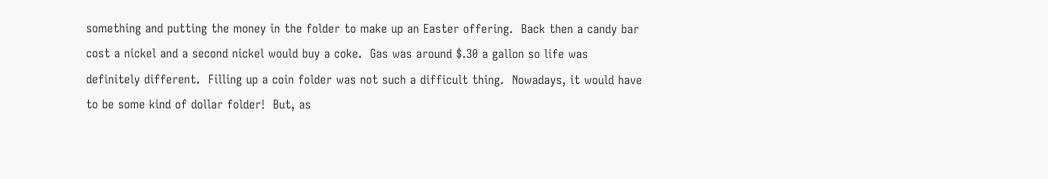something and putting the money in the folder to make up an Easter offering.  Back then a candy bar cost a nickel and a second nickel would buy a coke.  Gas was around $.30 a gallon so life was definitely different.  Filling up a coin folder was not such a difficult thing.  Nowadays, it would have to be some kind of dollar folder!  But, as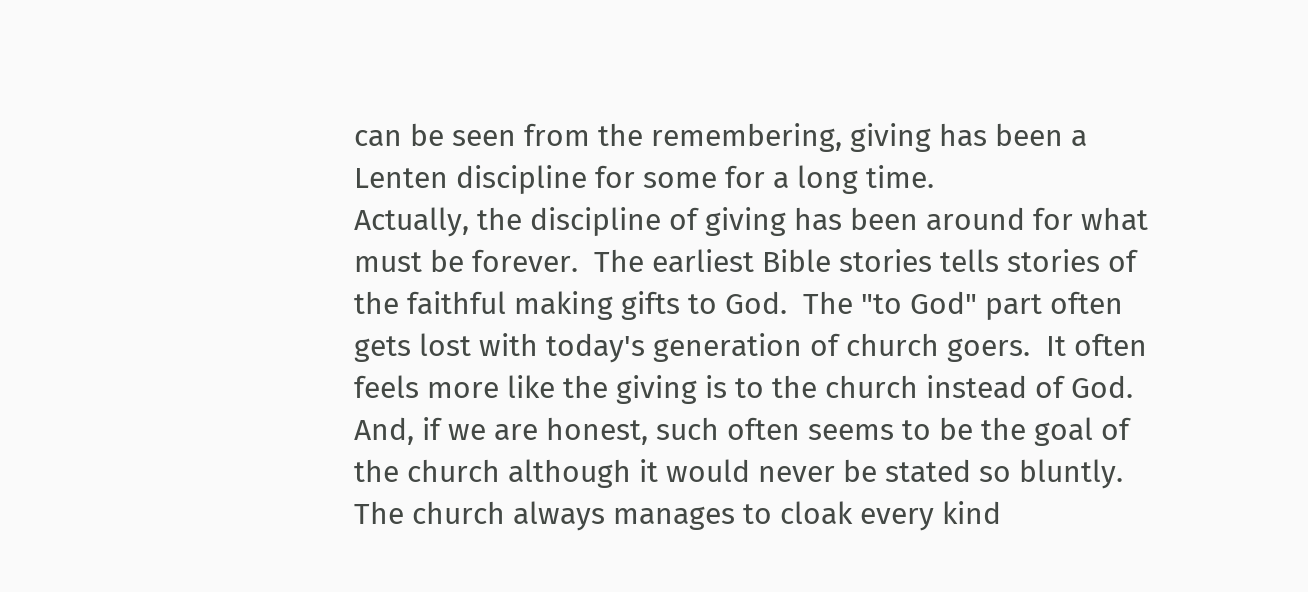can be seen from the remembering, giving has been a Lenten discipline for some for a long time.
Actually, the discipline of giving has been around for what must be forever.  The earliest Bible stories tells stories of the faithful making gifts to God.  The "to God" part often gets lost with today's generation of church goers.  It often feels more like the giving is to the church instead of God.  And, if we are honest, such often seems to be the goal of the church although it would never be stated so bluntly.  The church always manages to cloak every kind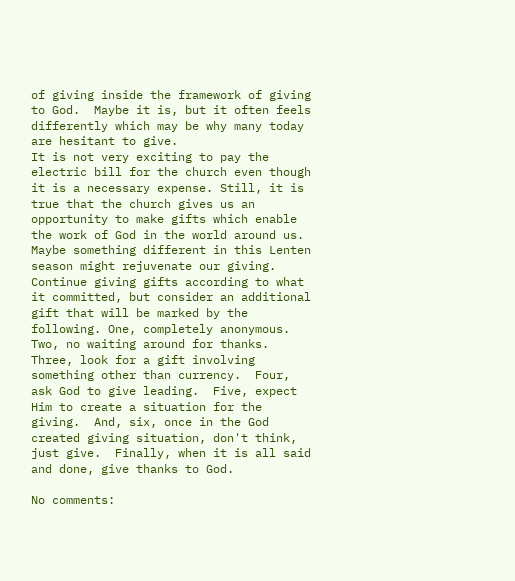of giving inside the framework of giving to God.  Maybe it is, but it often feels differently which may be why many today are hesitant to give.
It is not very exciting to pay the electric bill for the church even though it is a necessary expense. Still, it is true that the church gives us an opportunity to make gifts which enable the work of God in the world around us.  Maybe something different in this Lenten season might rejuvenate our giving.  Continue giving gifts according to what it committed, but consider an additional gift that will be marked by the following. One, completely anonymous.  Two, no waiting around for thanks.  Three, look for a gift involving something other than currency.  Four, ask God to give leading.  Five, expect Him to create a situation for the giving.  And, six, once in the God created giving situation, don't think, just give.  Finally, when it is all said and done, give thanks to God.

No comments: